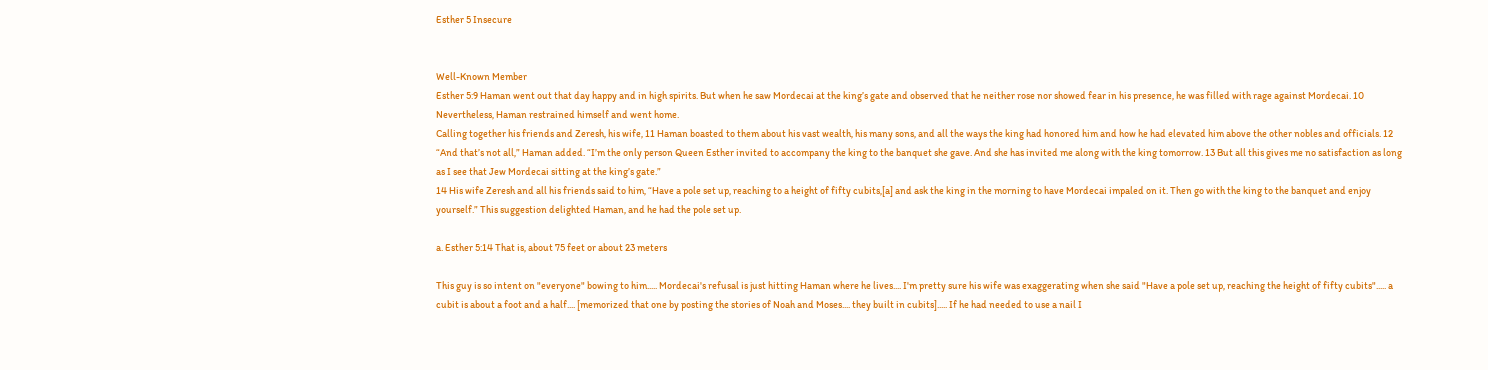Esther 5 Insecure


Well-Known Member
Esther 5:9 Haman went out that day happy and in high spirits. But when he saw Mordecai at the king’s gate and observed that he neither rose nor showed fear in his presence, he was filled with rage against Mordecai. 10 Nevertheless, Haman restrained himself and went home.
Calling together his friends and Zeresh, his wife, 11 Haman boasted to them about his vast wealth, his many sons, and all the ways the king had honored him and how he had elevated him above the other nobles and officials. 12 “And that’s not all,” Haman added. “I’m the only person Queen Esther invited to accompany the king to the banquet she gave. And she has invited me along with the king tomorrow. 13 But all this gives me no satisfaction as long as I see that Jew Mordecai sitting at the king’s gate.”
14 His wife Zeresh and all his friends said to him, “Have a pole set up, reaching to a height of fifty cubits,[a] and ask the king in the morning to have Mordecai impaled on it. Then go with the king to the banquet and enjoy yourself.” This suggestion delighted Haman, and he had the pole set up.

a. Esther 5:14 That is, about 75 feet or about 23 meters

This guy is so intent on "everyone" bowing to him..... Mordecai's refusal is just hitting Haman where he lives.... I'm pretty sure his wife was exaggerating when she said "Have a pole set up, reaching the height of fifty cubits"..... a cubit is about a foot and a half.... [memorized that one by posting the stories of Noah and Moses.... they built in cubits]..... If he had needed to use a nail I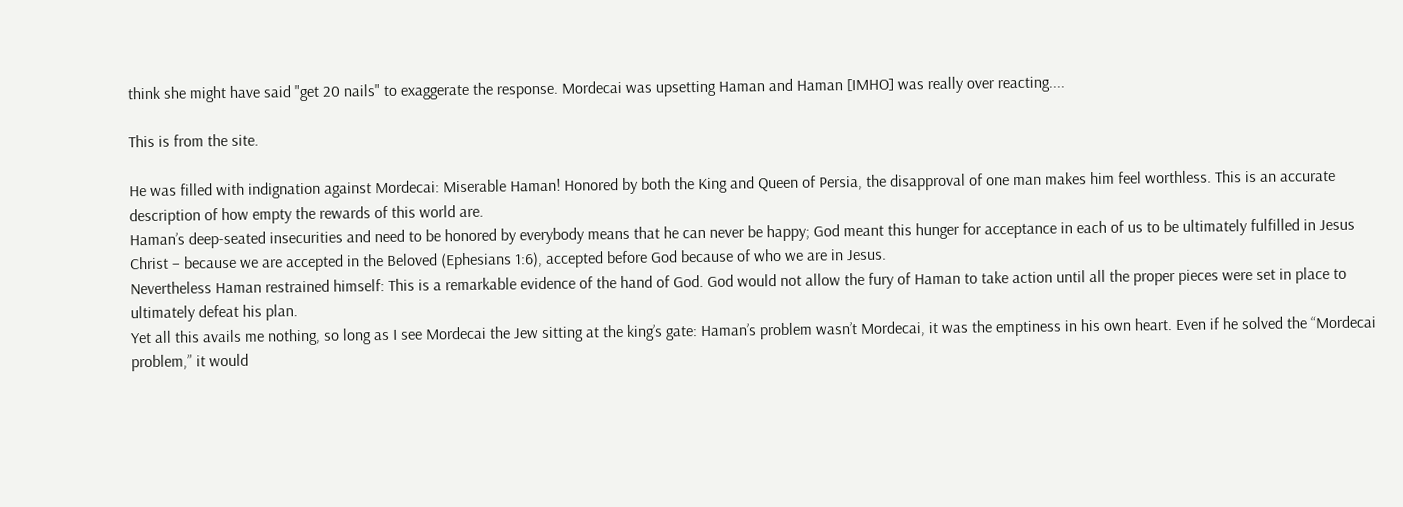think she might have said "get 20 nails" to exaggerate the response. Mordecai was upsetting Haman and Haman [IMHO] was really over reacting....

This is from the site.

He was filled with indignation against Mordecai: Miserable Haman! Honored by both the King and Queen of Persia, the disapproval of one man makes him feel worthless. This is an accurate description of how empty the rewards of this world are.
Haman’s deep-seated insecurities and need to be honored by everybody means that he can never be happy; God meant this hunger for acceptance in each of us to be ultimately fulfilled in Jesus Christ – because we are accepted in the Beloved (Ephesians 1:6), accepted before God because of who we are in Jesus.
Nevertheless Haman restrained himself: This is a remarkable evidence of the hand of God. God would not allow the fury of Haman to take action until all the proper pieces were set in place to ultimately defeat his plan.
Yet all this avails me nothing, so long as I see Mordecai the Jew sitting at the king’s gate: Haman’s problem wasn’t Mordecai, it was the emptiness in his own heart. Even if he solved the “Mordecai problem,” it would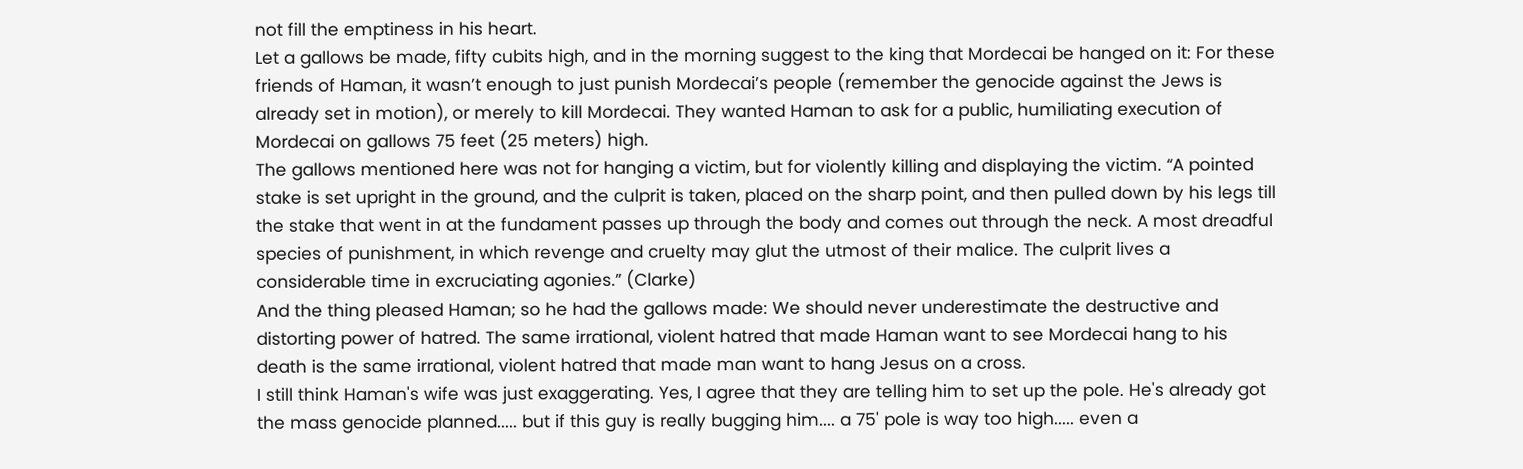not fill the emptiness in his heart.
Let a gallows be made, fifty cubits high, and in the morning suggest to the king that Mordecai be hanged on it: For these friends of Haman, it wasn’t enough to just punish Mordecai’s people (remember the genocide against the Jews is already set in motion), or merely to kill Mordecai. They wanted Haman to ask for a public, humiliating execution of Mordecai on gallows 75 feet (25 meters) high.
The gallows mentioned here was not for hanging a victim, but for violently killing and displaying the victim. “A pointed stake is set upright in the ground, and the culprit is taken, placed on the sharp point, and then pulled down by his legs till the stake that went in at the fundament passes up through the body and comes out through the neck. A most dreadful species of punishment, in which revenge and cruelty may glut the utmost of their malice. The culprit lives a considerable time in excruciating agonies.” (Clarke)
And the thing pleased Haman; so he had the gallows made: We should never underestimate the destructive and distorting power of hatred. The same irrational, violent hatred that made Haman want to see Mordecai hang to his death is the same irrational, violent hatred that made man want to hang Jesus on a cross.
I still think Haman's wife was just exaggerating. Yes, I agree that they are telling him to set up the pole. He's already got the mass genocide planned..... but if this guy is really bugging him.... a 75' pole is way too high..... even a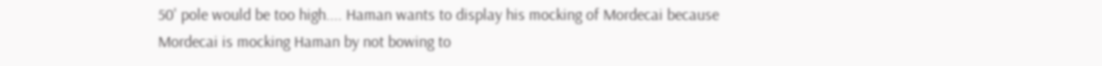50' pole would be too high.... Haman wants to display his mocking of Mordecai because Mordecai is mocking Haman by not bowing to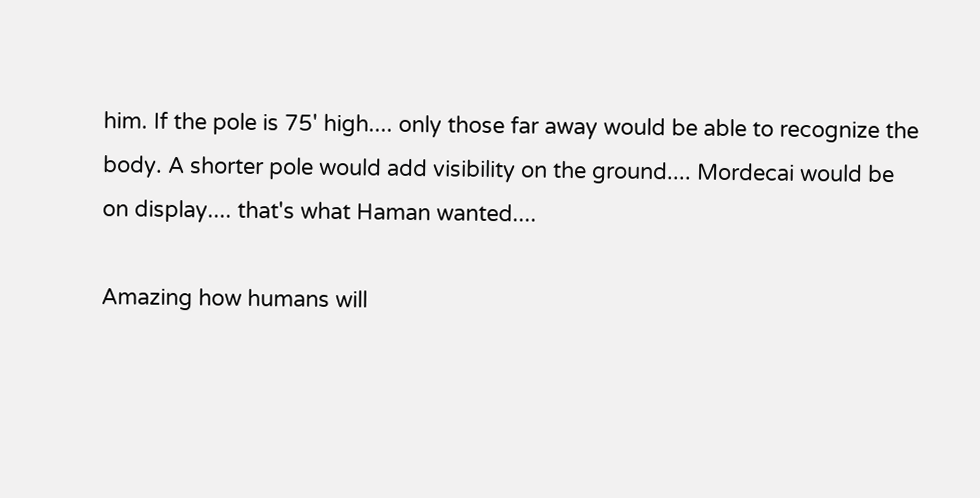him. If the pole is 75' high.... only those far away would be able to recognize the body. A shorter pole would add visibility on the ground.... Mordecai would be on display.... that's what Haman wanted....

Amazing how humans will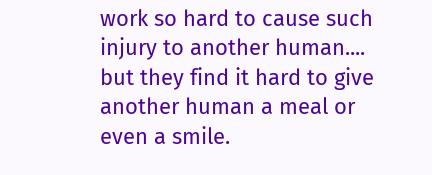work so hard to cause such injury to another human.... but they find it hard to give another human a meal or even a smile.